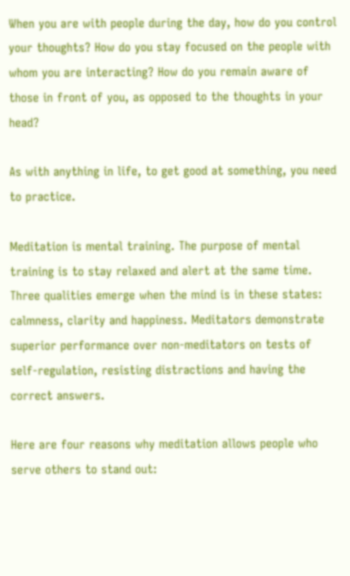When you are with people during the day, how do you control your thoughts? How do you stay focused on the people with whom you are interacting? How do you remain aware of those in front of you, as opposed to the thoughts in your head?

As with anything in life, to get good at something, you need to practice.

Meditation is mental training. The purpose of mental training is to stay relaxed and alert at the same time. Three qualities emerge when the mind is in these states: calmness, clarity and happiness. Meditators demonstrate superior performance over non-meditators on tests of self-regulation, resisting distractions and having the correct answers.

Here are four reasons why meditation allows people who serve others to stand out: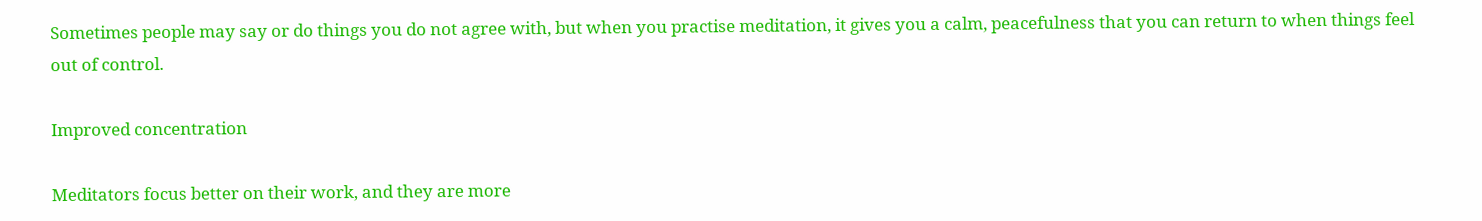Sometimes people may say or do things you do not agree with, but when you practise meditation, it gives you a calm, peacefulness that you can return to when things feel out of control.

Improved concentration

Meditators focus better on their work, and they are more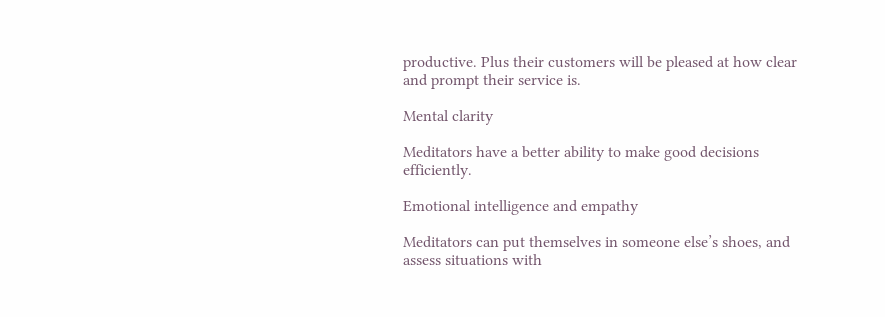productive. Plus their customers will be pleased at how clear and prompt their service is.

Mental clarity

Meditators have a better ability to make good decisions efficiently.

Emotional intelligence and empathy

Meditators can put themselves in someone else’s shoes, and assess situations with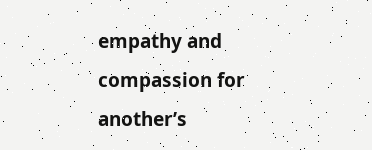empathy and compassion for another’s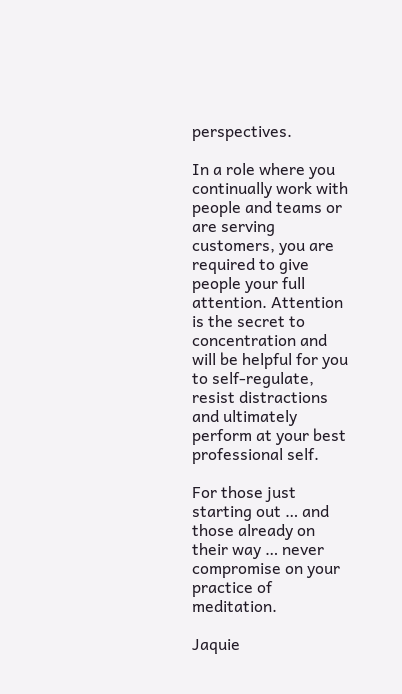perspectives.

In a role where you continually work with people and teams or are serving customers, you are required to give people your full attention. Attention is the secret to concentration and will be helpful for you to self-regulate, resist distractions and ultimately perform at your best professional self.

For those just starting out … and those already on their way … never compromise on your practice of meditation.

Jaquie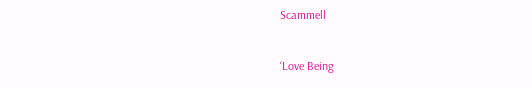Scammell

‘Love Being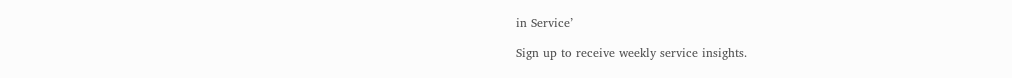in Service’

Sign up to receive weekly service insights.